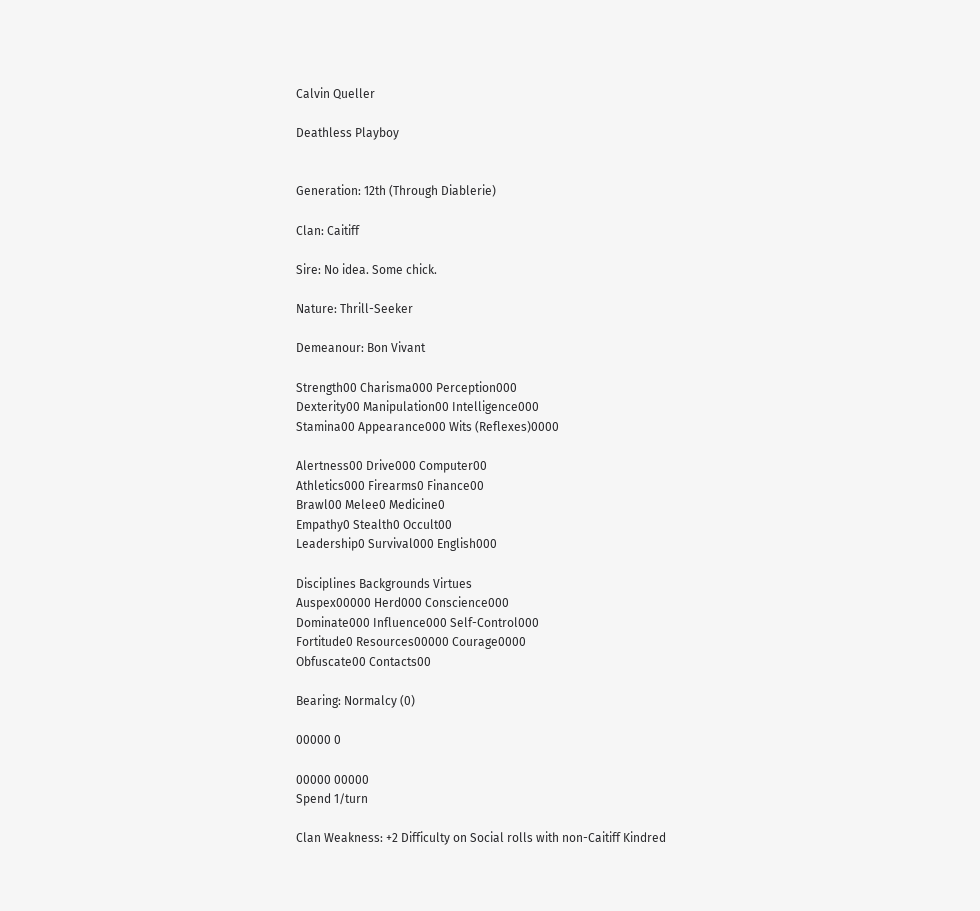Calvin Queller

Deathless Playboy


Generation: 12th (Through Diablerie)

Clan: Caitiff

Sire: No idea. Some chick.

Nature: Thrill-Seeker

Demeanour: Bon Vivant

Strength00 Charisma000 Perception000
Dexterity00 Manipulation00 Intelligence000
Stamina00 Appearance000 Wits (Reflexes)0000

Alertness00 Drive000 Computer00
Athletics000 Firearms0 Finance00
Brawl00 Melee0 Medicine0
Empathy0 Stealth0 Occult00
Leadership0 Survival000 English000

Disciplines Backgrounds Virtues
Auspex00000 Herd000 Conscience000
Dominate000 Influence000 Self-Control000
Fortitude0 Resources00000 Courage0000
Obfuscate00 Contacts00

Bearing: Normalcy (0)

00000 0

00000 00000
Spend 1/turn

Clan Weakness: +2 Difficulty on Social rolls with non-Caitiff Kindred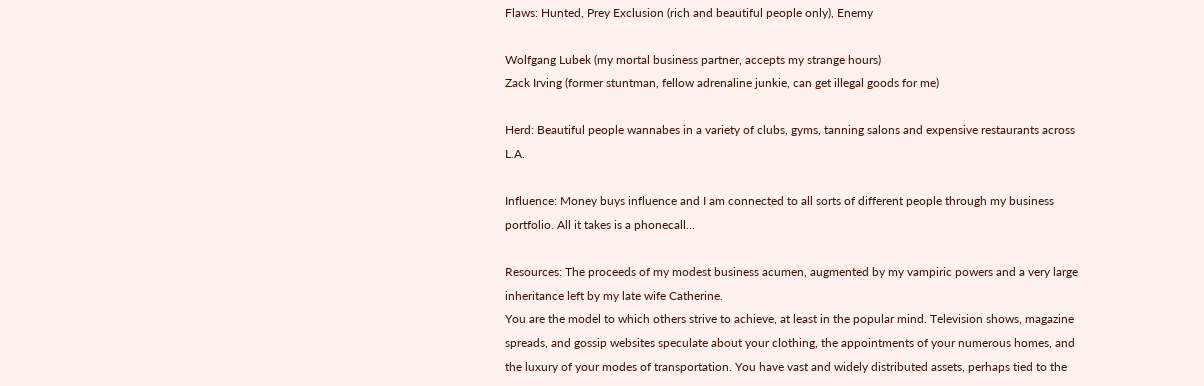Flaws: Hunted, Prey Exclusion (rich and beautiful people only), Enemy

Wolfgang Lubek (my mortal business partner, accepts my strange hours)
Zack Irving (former stuntman, fellow adrenaline junkie, can get illegal goods for me)

Herd: Beautiful people wannabes in a variety of clubs, gyms, tanning salons and expensive restaurants across L.A.

Influence: Money buys influence and I am connected to all sorts of different people through my business portfolio. All it takes is a phonecall…

Resources: The proceeds of my modest business acumen, augmented by my vampiric powers and a very large inheritance left by my late wife Catherine.
You are the model to which others strive to achieve, at least in the popular mind. Television shows, magazine spreads, and gossip websites speculate about your clothing, the appointments of your numerous homes, and the luxury of your modes of transportation. You have vast and widely distributed assets, perhaps tied to the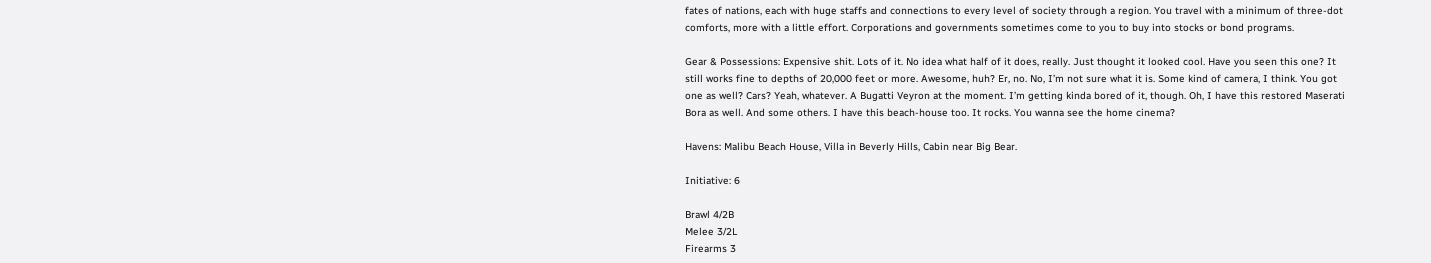fates of nations, each with huge staffs and connections to every level of society through a region. You travel with a minimum of three-dot comforts, more with a little effort. Corporations and governments sometimes come to you to buy into stocks or bond programs.

Gear & Possessions: Expensive shit. Lots of it. No idea what half of it does, really. Just thought it looked cool. Have you seen this one? It still works fine to depths of 20,000 feet or more. Awesome, huh? Er, no. No, I’m not sure what it is. Some kind of camera, I think. You got one as well? Cars? Yeah, whatever. A Bugatti Veyron at the moment. I’m getting kinda bored of it, though. Oh, I have this restored Maserati Bora as well. And some others. I have this beach-house too. It rocks. You wanna see the home cinema?

Havens: Malibu Beach House, Villa in Beverly Hills, Cabin near Big Bear.

Initiative: 6

Brawl 4/2B
Melee 3/2L
Firearms 3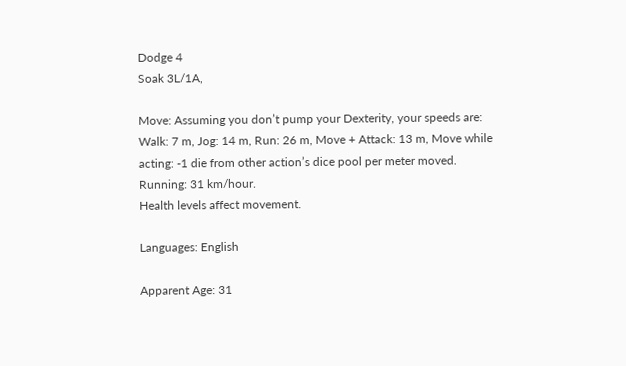Dodge 4
Soak 3L/1A,

Move: Assuming you don’t pump your Dexterity, your speeds are:
Walk: 7 m, Jog: 14 m, Run: 26 m, Move + Attack: 13 m, Move while acting: -1 die from other action’s dice pool per meter moved.
Running: 31 km/hour.
Health levels affect movement.

Languages: English

Apparent Age: 31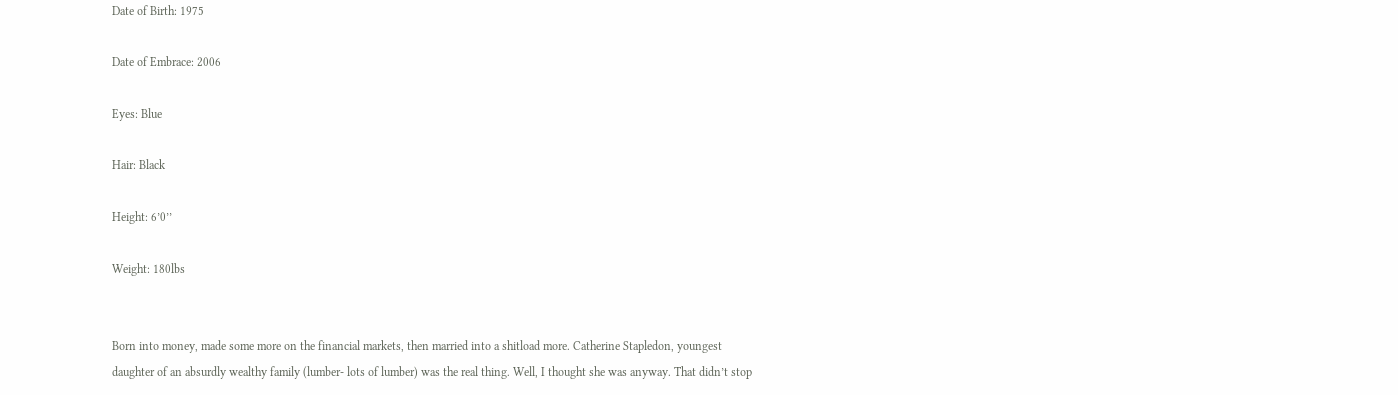Date of Birth: 1975

Date of Embrace: 2006

Eyes: Blue

Hair: Black

Height: 6’0’’

Weight: 180lbs


Born into money, made some more on the financial markets, then married into a shitload more. Catherine Stapledon, youngest daughter of an absurdly wealthy family (lumber- lots of lumber) was the real thing. Well, I thought she was anyway. That didn’t stop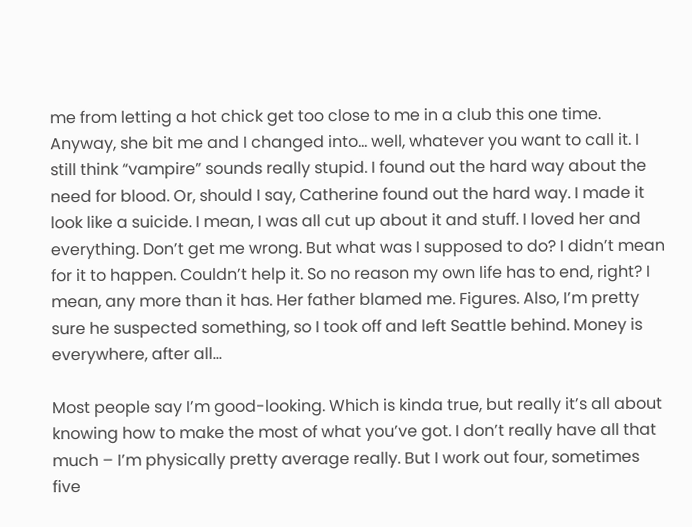me from letting a hot chick get too close to me in a club this one time. Anyway, she bit me and I changed into… well, whatever you want to call it. I still think “vampire” sounds really stupid. I found out the hard way about the need for blood. Or, should I say, Catherine found out the hard way. I made it look like a suicide. I mean, I was all cut up about it and stuff. I loved her and everything. Don’t get me wrong. But what was I supposed to do? I didn’t mean for it to happen. Couldn’t help it. So no reason my own life has to end, right? I mean, any more than it has. Her father blamed me. Figures. Also, I’m pretty sure he suspected something, so I took off and left Seattle behind. Money is everywhere, after all…

Most people say I’m good-looking. Which is kinda true, but really it’s all about knowing how to make the most of what you’ve got. I don’t really have all that much – I’m physically pretty average really. But I work out four, sometimes five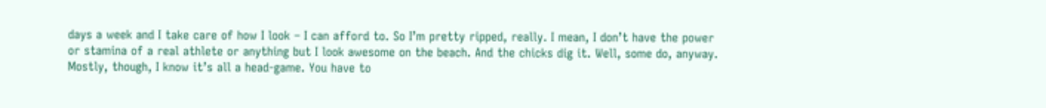days a week and I take care of how I look – I can afford to. So I’m pretty ripped, really. I mean, I don’t have the power or stamina of a real athlete or anything but I look awesome on the beach. And the chicks dig it. Well, some do, anyway. Mostly, though, I know it’s all a head-game. You have to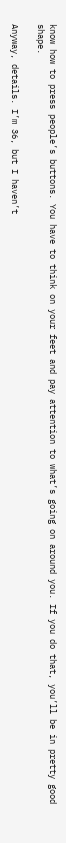know how to press people’s buttons. You have to think on your feet and pay attention to what’s going on around you. If you do that, you’ll be in pretty good shape.

Anyway, details. I’m 36, but I haven’t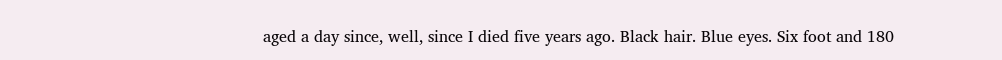aged a day since, well, since I died five years ago. Black hair. Blue eyes. Six foot and 180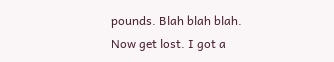pounds. Blah blah blah. Now get lost. I got a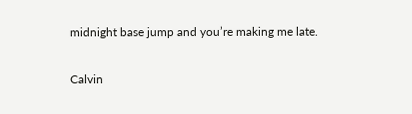midnight base jump and you’re making me late.

Calvin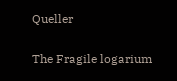Queller

The Fragile logarium